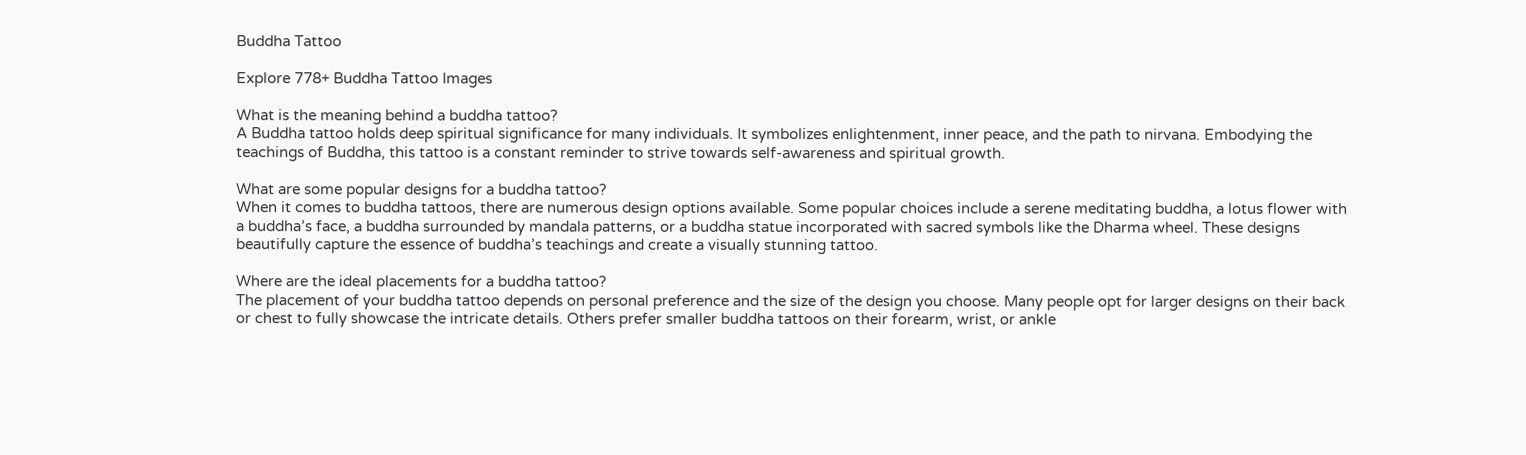Buddha Tattoo

Explore 778+ Buddha Tattoo Images

What is the meaning behind a buddha tattoo?
A Buddha tattoo holds deep spiritual significance for many individuals. It symbolizes enlightenment, inner peace, and the path to nirvana. Embodying the teachings of Buddha, this tattoo is a constant reminder to strive towards self-awareness and spiritual growth.

What are some popular designs for a buddha tattoo?
When it comes to buddha tattoos, there are numerous design options available. Some popular choices include a serene meditating buddha, a lotus flower with a buddha’s face, a buddha surrounded by mandala patterns, or a buddha statue incorporated with sacred symbols like the Dharma wheel. These designs beautifully capture the essence of buddha’s teachings and create a visually stunning tattoo.

Where are the ideal placements for a buddha tattoo?
The placement of your buddha tattoo depends on personal preference and the size of the design you choose. Many people opt for larger designs on their back or chest to fully showcase the intricate details. Others prefer smaller buddha tattoos on their forearm, wrist, or ankle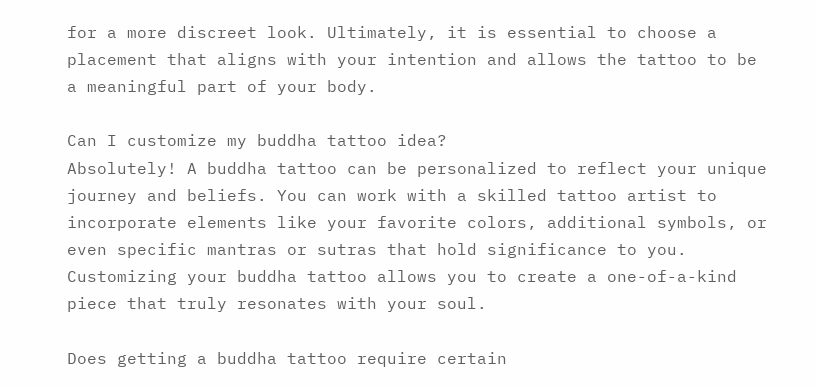for a more discreet look. Ultimately, it is essential to choose a placement that aligns with your intention and allows the tattoo to be a meaningful part of your body.

Can I customize my buddha tattoo idea?
Absolutely! A buddha tattoo can be personalized to reflect your unique journey and beliefs. You can work with a skilled tattoo artist to incorporate elements like your favorite colors, additional symbols, or even specific mantras or sutras that hold significance to you. Customizing your buddha tattoo allows you to create a one-of-a-kind piece that truly resonates with your soul.

Does getting a buddha tattoo require certain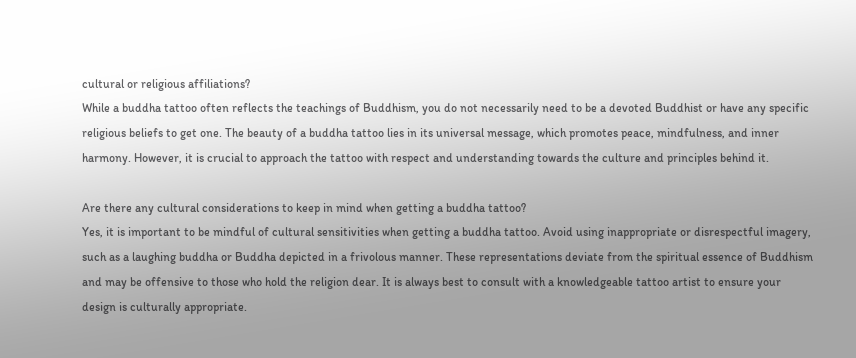cultural or religious affiliations?
While a buddha tattoo often reflects the teachings of Buddhism, you do not necessarily need to be a devoted Buddhist or have any specific religious beliefs to get one. The beauty of a buddha tattoo lies in its universal message, which promotes peace, mindfulness, and inner harmony. However, it is crucial to approach the tattoo with respect and understanding towards the culture and principles behind it.

Are there any cultural considerations to keep in mind when getting a buddha tattoo?
Yes, it is important to be mindful of cultural sensitivities when getting a buddha tattoo. Avoid using inappropriate or disrespectful imagery, such as a laughing buddha or Buddha depicted in a frivolous manner. These representations deviate from the spiritual essence of Buddhism and may be offensive to those who hold the religion dear. It is always best to consult with a knowledgeable tattoo artist to ensure your design is culturally appropriate.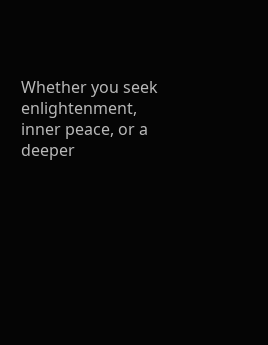Whether you seek enlightenment, inner peace, or a deeper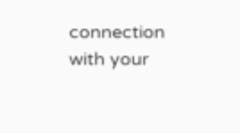connection with your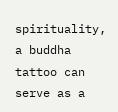spirituality, a buddha tattoo can serve as a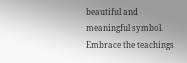beautiful and meaningful symbol. Embrace the teachings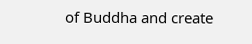of Buddha and create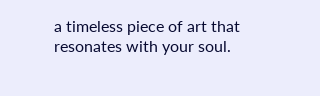a timeless piece of art that resonates with your soul.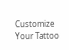Customize Your Tattoo